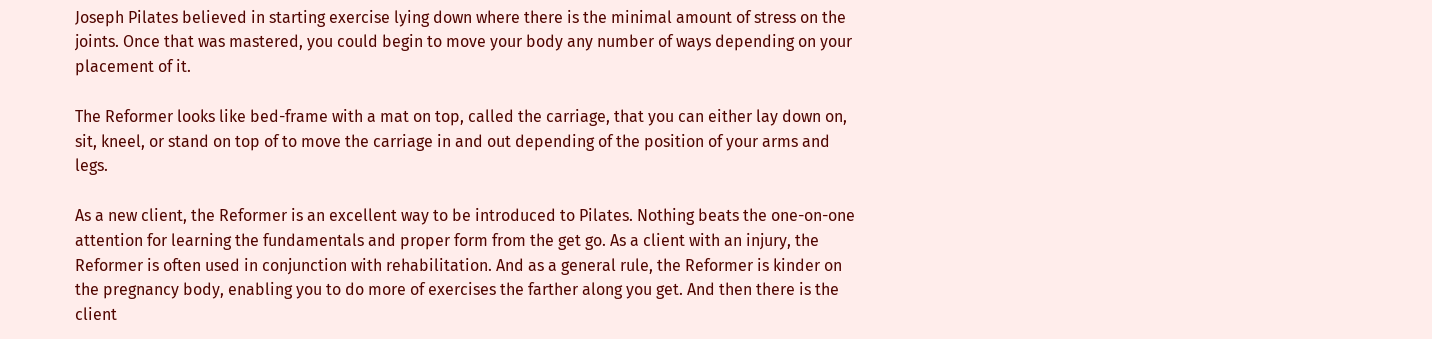Joseph Pilates believed in starting exercise lying down where there is the minimal amount of stress on the joints. Once that was mastered, you could begin to move your body any number of ways depending on your placement of it.

The Reformer looks like bed-frame with a mat on top, called the carriage, that you can either lay down on, sit, kneel, or stand on top of to move the carriage in and out depending of the position of your arms and legs.

As a new client, the Reformer is an excellent way to be introduced to Pilates. Nothing beats the one-on-one attention for learning the fundamentals and proper form from the get go. As a client with an injury, the Reformer is often used in conjunction with rehabilitation. And as a general rule, the Reformer is kinder on the pregnancy body, enabling you to do more of exercises the farther along you get. And then there is the client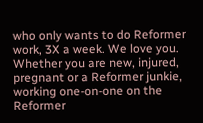who only wants to do Reformer work, 3X a week. We love you. Whether you are new, injured, pregnant or a Reformer junkie, working one-on-one on the Reformer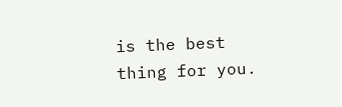is the best thing for you.